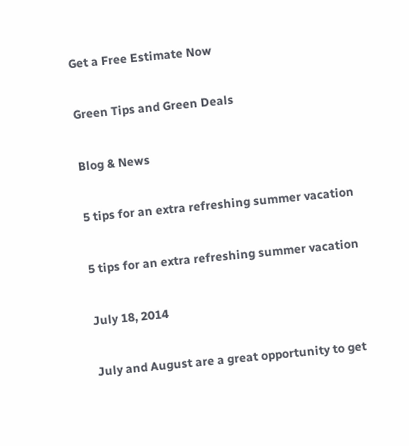Get a Free Estimate Now

Green Tips and Green Deals

Blog & News

5 tips for an extra refreshing summer vacation

5 tips for an extra refreshing summer vacation

July 18, 2014

July and August are a great opportunity to get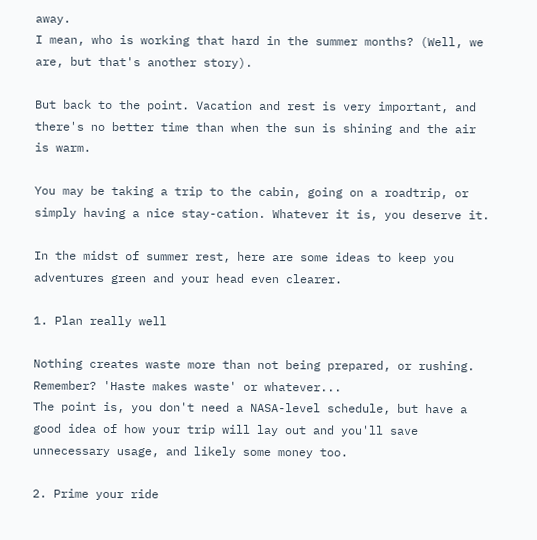away.
I mean, who is working that hard in the summer months? (Well, we are, but that's another story).

But back to the point. Vacation and rest is very important, and there's no better time than when the sun is shining and the air is warm.

You may be taking a trip to the cabin, going on a roadtrip, or simply having a nice stay-cation. Whatever it is, you deserve it.

In the midst of summer rest, here are some ideas to keep you adventures green and your head even clearer.

1. Plan really well

Nothing creates waste more than not being prepared, or rushing. Remember? 'Haste makes waste' or whatever...
The point is, you don't need a NASA-level schedule, but have a good idea of how your trip will lay out and you'll save unnecessary usage, and likely some money too.

2. Prime your ride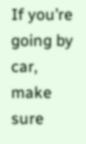If you’re going by car, make sure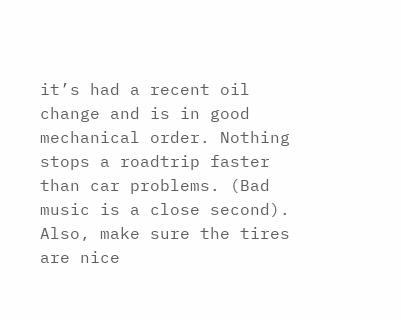it’s had a recent oil change and is in good mechanical order. Nothing stops a roadtrip faster than car problems. (Bad music is a close second). Also, make sure the tires are nice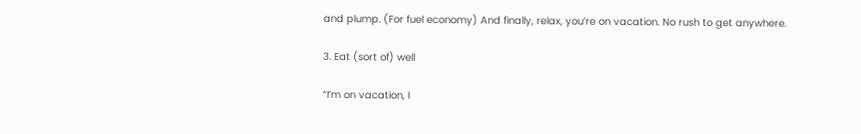and plump. (For fuel economy) And finally, relax, you’re on vacation. No rush to get anywhere.

3. Eat (sort of) well

“I’m on vacation, I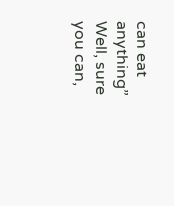can eat anything” Well, sure you can,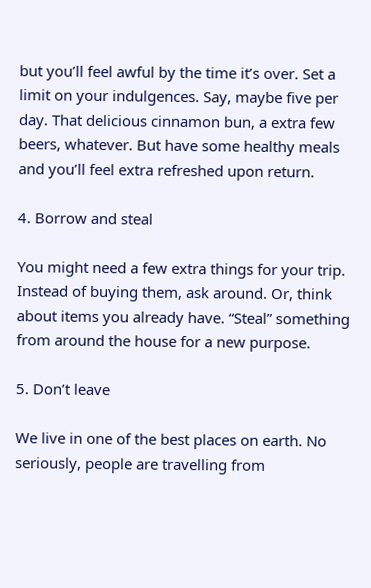but you’ll feel awful by the time it’s over. Set a limit on your indulgences. Say, maybe five per day. That delicious cinnamon bun, a extra few beers, whatever. But have some healthy meals and you’ll feel extra refreshed upon return.

4. Borrow and steal

You might need a few extra things for your trip. Instead of buying them, ask around. Or, think about items you already have. “Steal” something from around the house for a new purpose.

5. Don’t leave

We live in one of the best places on earth. No seriously, people are travelling from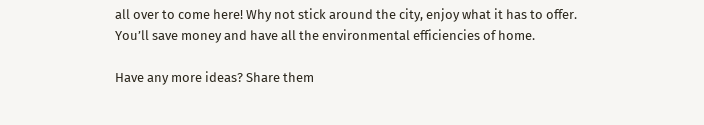all over to come here! Why not stick around the city, enjoy what it has to offer. You’ll save money and have all the environmental efficiencies of home.

Have any more ideas? Share them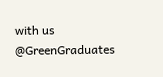with us @GreenGraduates